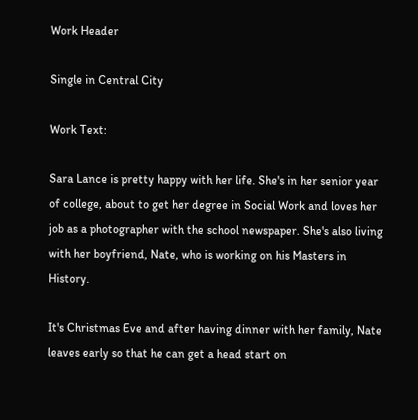Work Header

Single in Central City

Work Text:

Sara Lance is pretty happy with her life. She's in her senior year of college, about to get her degree in Social Work and loves her job as a photographer with the school newspaper. She's also living with her boyfriend, Nate, who is working on his Masters in History.

It's Christmas Eve and after having dinner with her family, Nate leaves early so that he can get a head start on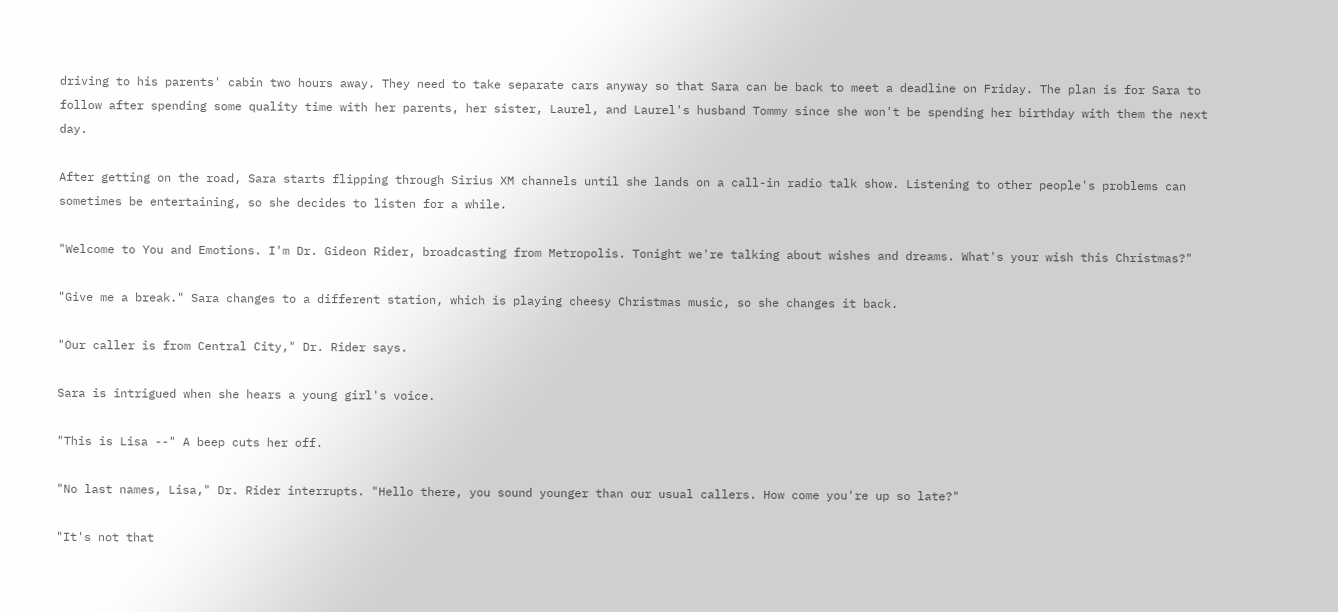driving to his parents' cabin two hours away. They need to take separate cars anyway so that Sara can be back to meet a deadline on Friday. The plan is for Sara to follow after spending some quality time with her parents, her sister, Laurel, and Laurel's husband Tommy since she won't be spending her birthday with them the next day.

After getting on the road, Sara starts flipping through Sirius XM channels until she lands on a call-in radio talk show. Listening to other people's problems can sometimes be entertaining, so she decides to listen for a while.

"Welcome to You and Emotions. I'm Dr. Gideon Rider, broadcasting from Metropolis. Tonight we're talking about wishes and dreams. What's your wish this Christmas?"

"Give me a break." Sara changes to a different station, which is playing cheesy Christmas music, so she changes it back.

"Our caller is from Central City," Dr. Rider says.

Sara is intrigued when she hears a young girl's voice.

"This is Lisa --" A beep cuts her off.

"No last names, Lisa," Dr. Rider interrupts. "Hello there, you sound younger than our usual callers. How come you're up so late?"

"It's not that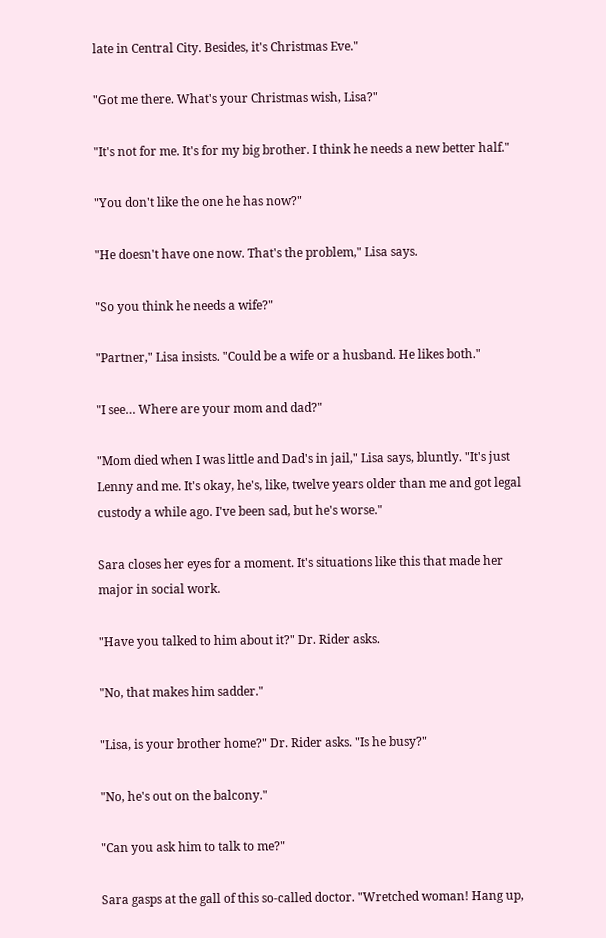late in Central City. Besides, it's Christmas Eve."

"Got me there. What's your Christmas wish, Lisa?"

"It's not for me. It's for my big brother. I think he needs a new better half."

"You don't like the one he has now?"

"He doesn't have one now. That's the problem," Lisa says.

"So you think he needs a wife?"

"Partner," Lisa insists. "Could be a wife or a husband. He likes both."

"I see… Where are your mom and dad?"

"Mom died when I was little and Dad's in jail," Lisa says, bluntly. "It's just Lenny and me. It's okay, he's, like, twelve years older than me and got legal custody a while ago. I've been sad, but he's worse."

Sara closes her eyes for a moment. It's situations like this that made her major in social work.

"Have you talked to him about it?" Dr. Rider asks.

"No, that makes him sadder."

"Lisa, is your brother home?" Dr. Rider asks. "Is he busy?"

"No, he's out on the balcony."

"Can you ask him to talk to me?"

Sara gasps at the gall of this so-called doctor. "Wretched woman! Hang up,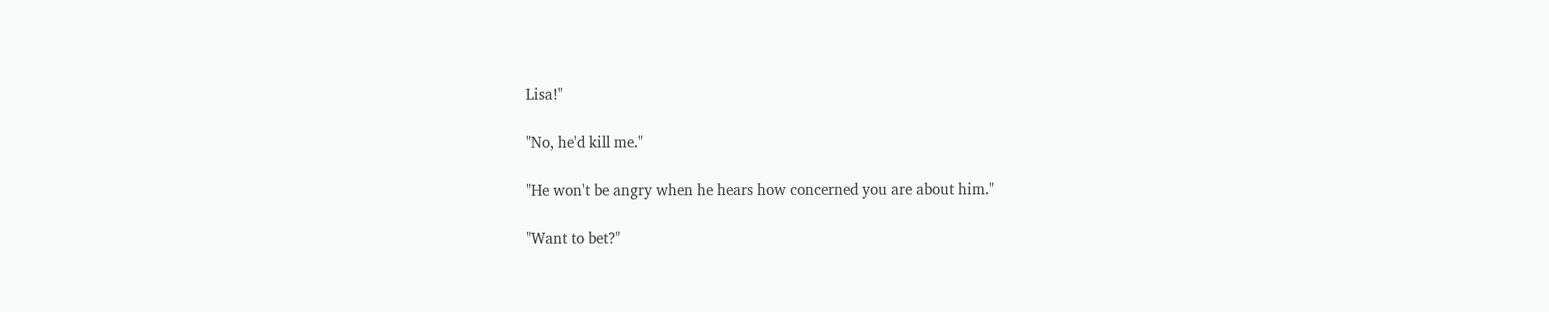Lisa!"

"No, he'd kill me."

"He won't be angry when he hears how concerned you are about him."

"Want to bet?"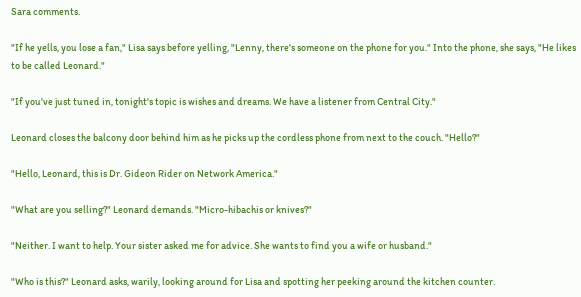Sara comments.

"If he yells, you lose a fan," Lisa says before yelling, "Lenny, there's someone on the phone for you." Into the phone, she says, "He likes to be called Leonard."

"If you've just tuned in, tonight's topic is wishes and dreams. We have a listener from Central City."

Leonard closes the balcony door behind him as he picks up the cordless phone from next to the couch. "Hello?"

"Hello, Leonard, this is Dr. Gideon Rider on Network America."

"What are you selling?" Leonard demands. "Micro-hibachis or knives?"

"Neither. I want to help. Your sister asked me for advice. She wants to find you a wife or husband."

"Who is this?" Leonard asks, warily, looking around for Lisa and spotting her peeking around the kitchen counter.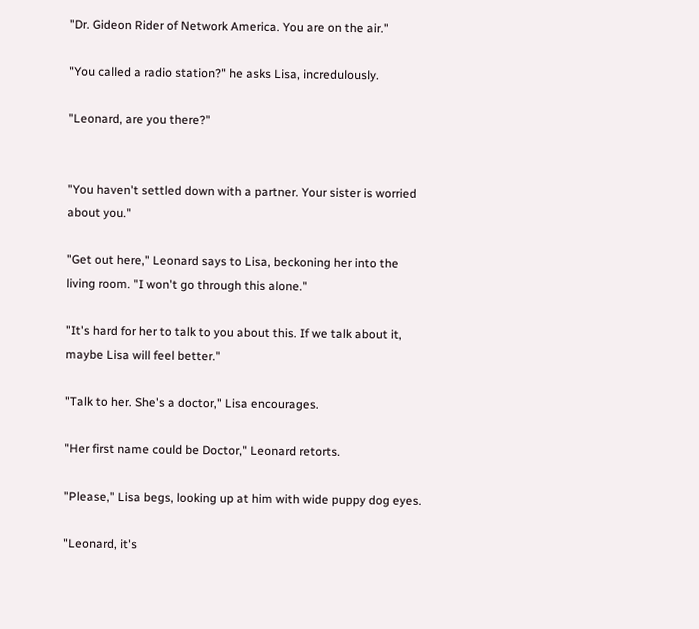"Dr. Gideon Rider of Network America. You are on the air."

"You called a radio station?" he asks Lisa, incredulously.

"Leonard, are you there?"


"You haven't settled down with a partner. Your sister is worried about you."

"Get out here," Leonard says to Lisa, beckoning her into the living room. "I won't go through this alone."

"It's hard for her to talk to you about this. If we talk about it, maybe Lisa will feel better."

"Talk to her. She's a doctor," Lisa encourages.

"Her first name could be Doctor," Leonard retorts.

"Please," Lisa begs, looking up at him with wide puppy dog eyes.

"Leonard, it's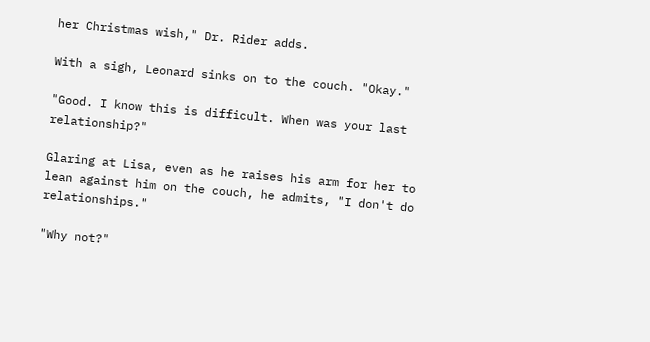her Christmas wish," Dr. Rider adds.

With a sigh, Leonard sinks on to the couch. "Okay."

"Good. I know this is difficult. When was your last relationship?"

Glaring at Lisa, even as he raises his arm for her to lean against him on the couch, he admits, "I don't do relationships."

"Why not?"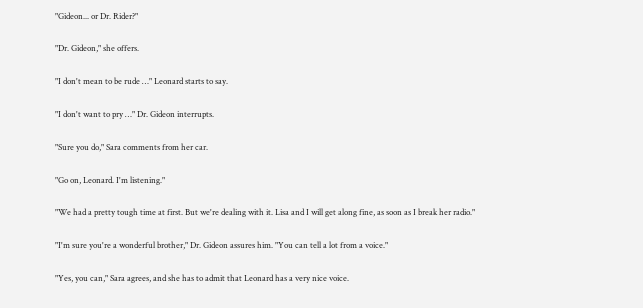"Gideon... or Dr. Rider?"

"Dr. Gideon," she offers.

"I don't mean to be rude …" Leonard starts to say.

"I don't want to pry …" Dr. Gideon interrupts.

"Sure you do," Sara comments from her car.

"Go on, Leonard. I'm listening."

"We had a pretty tough time at first. But we're dealing with it. Lisa and I will get along fine, as soon as I break her radio."

"I'm sure you're a wonderful brother," Dr. Gideon assures him. "You can tell a lot from a voice."

"Yes, you can," Sara agrees, and she has to admit that Leonard has a very nice voice.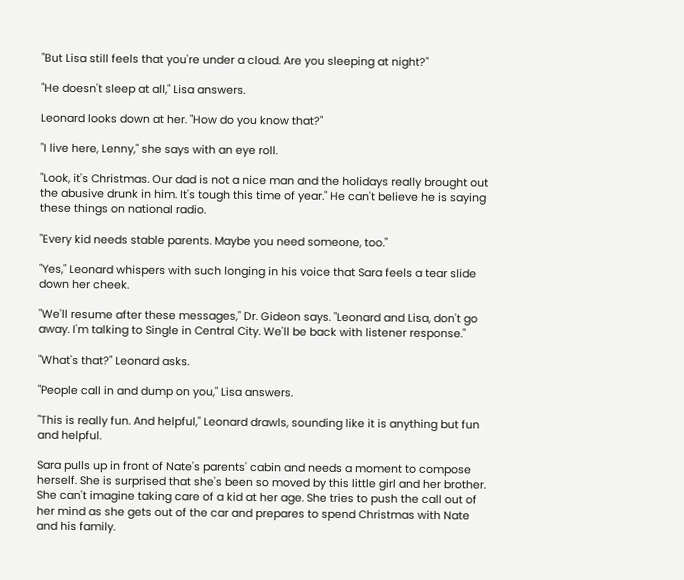"But Lisa still feels that you're under a cloud. Are you sleeping at night?"

"He doesn't sleep at all," Lisa answers.

Leonard looks down at her. "How do you know that?"

"I live here, Lenny," she says with an eye roll.

"Look, it's Christmas. Our dad is not a nice man and the holidays really brought out the abusive drunk in him. It's tough this time of year." He can't believe he is saying these things on national radio.

"Every kid needs stable parents. Maybe you need someone, too."

"Yes," Leonard whispers with such longing in his voice that Sara feels a tear slide down her cheek.

"We'll resume after these messages," Dr. Gideon says. "Leonard and Lisa, don't go away. I'm talking to Single in Central City. We'll be back with listener response."

"What's that?" Leonard asks.

"People call in and dump on you," Lisa answers.

"This is really fun. And helpful," Leonard drawls, sounding like it is anything but fun and helpful.

Sara pulls up in front of Nate's parents' cabin and needs a moment to compose herself. She is surprised that she's been so moved by this little girl and her brother. She can't imagine taking care of a kid at her age. She tries to push the call out of her mind as she gets out of the car and prepares to spend Christmas with Nate and his family.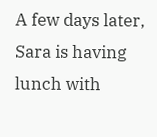A few days later, Sara is having lunch with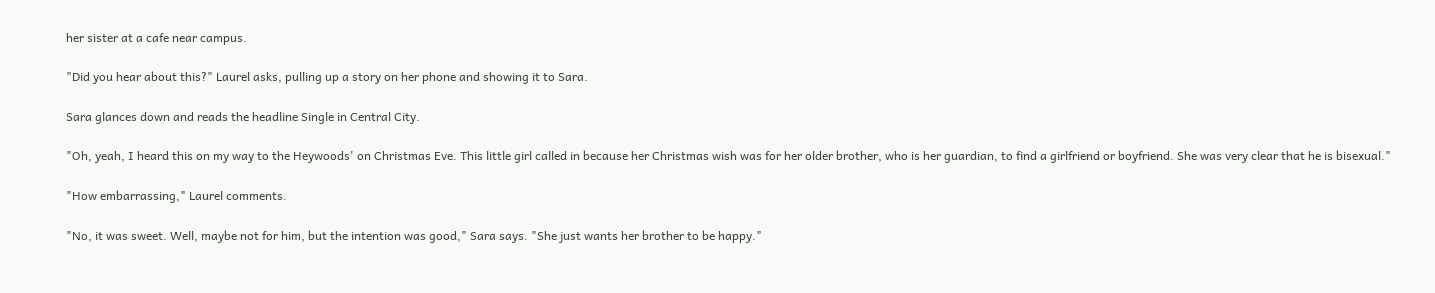her sister at a cafe near campus.

"Did you hear about this?" Laurel asks, pulling up a story on her phone and showing it to Sara.

Sara glances down and reads the headline Single in Central City.

"Oh, yeah, I heard this on my way to the Heywoods' on Christmas Eve. This little girl called in because her Christmas wish was for her older brother, who is her guardian, to find a girlfriend or boyfriend. She was very clear that he is bisexual."

"How embarrassing," Laurel comments.

"No, it was sweet. Well, maybe not for him, but the intention was good," Sara says. "She just wants her brother to be happy."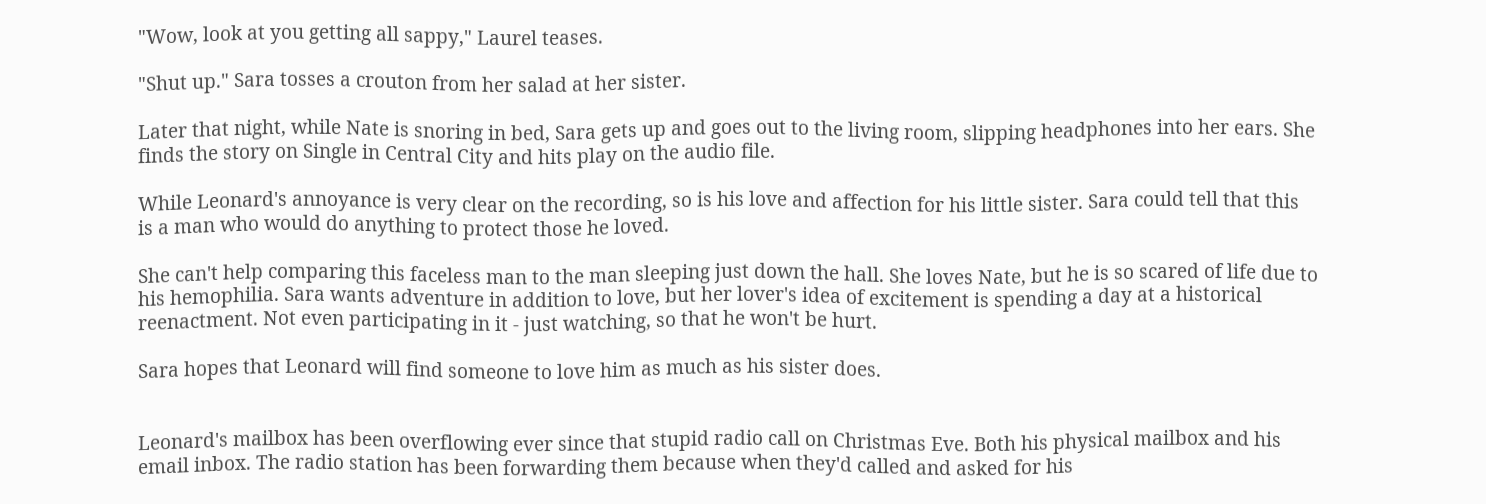"Wow, look at you getting all sappy," Laurel teases.

"Shut up." Sara tosses a crouton from her salad at her sister.

Later that night, while Nate is snoring in bed, Sara gets up and goes out to the living room, slipping headphones into her ears. She finds the story on Single in Central City and hits play on the audio file.

While Leonard's annoyance is very clear on the recording, so is his love and affection for his little sister. Sara could tell that this is a man who would do anything to protect those he loved.

She can't help comparing this faceless man to the man sleeping just down the hall. She loves Nate, but he is so scared of life due to his hemophilia. Sara wants adventure in addition to love, but her lover's idea of excitement is spending a day at a historical reenactment. Not even participating in it - just watching, so that he won't be hurt.

Sara hopes that Leonard will find someone to love him as much as his sister does.


Leonard's mailbox has been overflowing ever since that stupid radio call on Christmas Eve. Both his physical mailbox and his email inbox. The radio station has been forwarding them because when they'd called and asked for his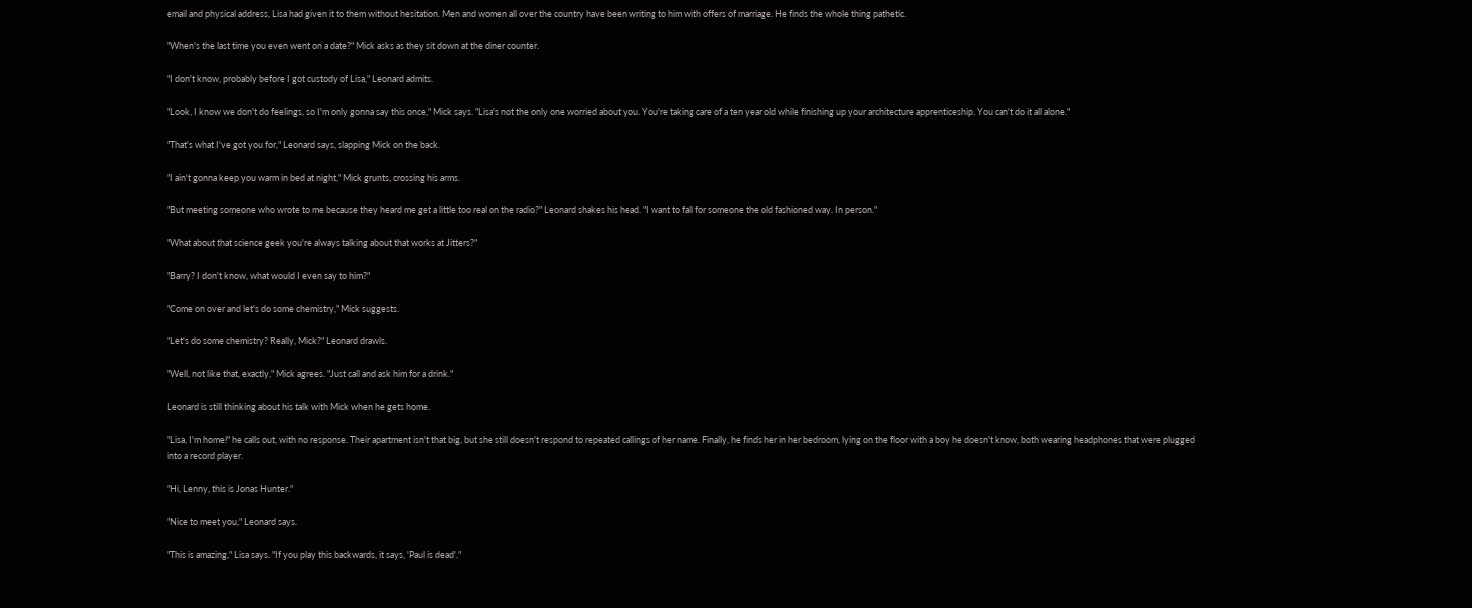email and physical address, Lisa had given it to them without hesitation. Men and women all over the country have been writing to him with offers of marriage. He finds the whole thing pathetic.

"When's the last time you even went on a date?" Mick asks as they sit down at the diner counter.

"I don't know, probably before I got custody of Lisa," Leonard admits.

"Look, I know we don't do feelings, so I'm only gonna say this once," Mick says. "Lisa's not the only one worried about you. You're taking care of a ten year old while finishing up your architecture apprenticeship. You can't do it all alone."

"That's what I've got you for," Leonard says, slapping Mick on the back.

"I ain't gonna keep you warm in bed at night," Mick grunts, crossing his arms.

"But meeting someone who wrote to me because they heard me get a little too real on the radio?" Leonard shakes his head. "I want to fall for someone the old fashioned way. In person."

"What about that science geek you're always talking about that works at Jitters?"

"Barry? I don't know, what would I even say to him?"

"Come on over and let's do some chemistry," Mick suggests.

"Let's do some chemistry? Really, Mick?" Leonard drawls.

"Well, not like that, exactly," Mick agrees. "Just call and ask him for a drink."

Leonard is still thinking about his talk with Mick when he gets home.

"Lisa, I'm home!" he calls out, with no response. Their apartment isn't that big, but she still doesn't respond to repeated callings of her name. Finally, he finds her in her bedroom, lying on the floor with a boy he doesn't know, both wearing headphones that were plugged into a record player.

"Hi, Lenny, this is Jonas Hunter."

"Nice to meet you," Leonard says.

"This is amazing," Lisa says. "If you play this backwards, it says, 'Paul is dead'."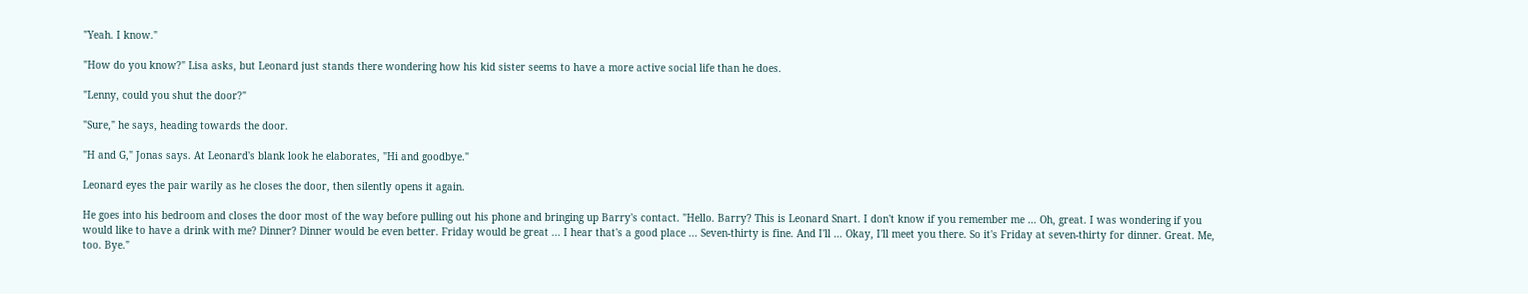"Yeah. I know."

"How do you know?" Lisa asks, but Leonard just stands there wondering how his kid sister seems to have a more active social life than he does.

"Lenny, could you shut the door?"

"Sure," he says, heading towards the door.

"H and G," Jonas says. At Leonard's blank look he elaborates, "Hi and goodbye."

Leonard eyes the pair warily as he closes the door, then silently opens it again.

He goes into his bedroom and closes the door most of the way before pulling out his phone and bringing up Barry's contact. "Hello. Barry? This is Leonard Snart. I don't know if you remember me … Oh, great. I was wondering if you would like to have a drink with me? Dinner? Dinner would be even better. Friday would be great ... I hear that's a good place ... Seven-thirty is fine. And I'll … Okay, I'll meet you there. So it's Friday at seven-thirty for dinner. Great. Me, too. Bye."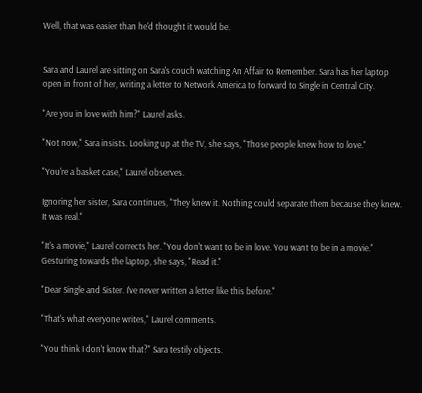Well, that was easier than he'd thought it would be.


Sara and Laurel are sitting on Sara's couch watching An Affair to Remember. Sara has her laptop open in front of her, writing a letter to Network America to forward to Single in Central City.

"Are you in love with him?" Laurel asks.

"Not now," Sara insists. Looking up at the TV, she says, "Those people knew how to love."

"You're a basket case," Laurel observes.

Ignoring her sister, Sara continues, "They knew it. Nothing could separate them because they knew. It was real."

"It's a movie," Laurel corrects her. "You don't want to be in love. You want to be in a movie." Gesturing towards the laptop, she says, "Read it."

"Dear Single and Sister. I've never written a letter like this before."

"That's what everyone writes," Laurel comments.

"You think I don't know that?" Sara testily objects.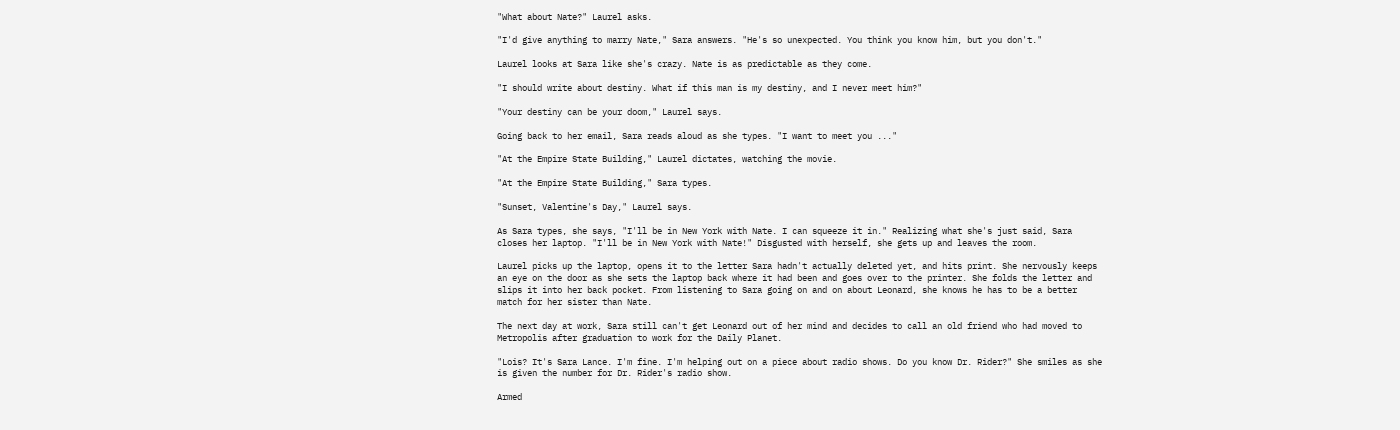"What about Nate?" Laurel asks.

"I'd give anything to marry Nate," Sara answers. "He's so unexpected. You think you know him, but you don't."

Laurel looks at Sara like she's crazy. Nate is as predictable as they come.

"I should write about destiny. What if this man is my destiny, and I never meet him?"

"Your destiny can be your doom," Laurel says.

Going back to her email, Sara reads aloud as she types. "I want to meet you ..."

"At the Empire State Building," Laurel dictates, watching the movie.

"At the Empire State Building," Sara types.

"Sunset, Valentine's Day," Laurel says.

As Sara types, she says, "I'll be in New York with Nate. I can squeeze it in." Realizing what she's just said, Sara closes her laptop. "I'll be in New York with Nate!" Disgusted with herself, she gets up and leaves the room.

Laurel picks up the laptop, opens it to the letter Sara hadn't actually deleted yet, and hits print. She nervously keeps an eye on the door as she sets the laptop back where it had been and goes over to the printer. She folds the letter and slips it into her back pocket. From listening to Sara going on and on about Leonard, she knows he has to be a better match for her sister than Nate.

The next day at work, Sara still can't get Leonard out of her mind and decides to call an old friend who had moved to Metropolis after graduation to work for the Daily Planet.

"Lois? It's Sara Lance. I'm fine. I'm helping out on a piece about radio shows. Do you know Dr. Rider?" She smiles as she is given the number for Dr. Rider's radio show.

Armed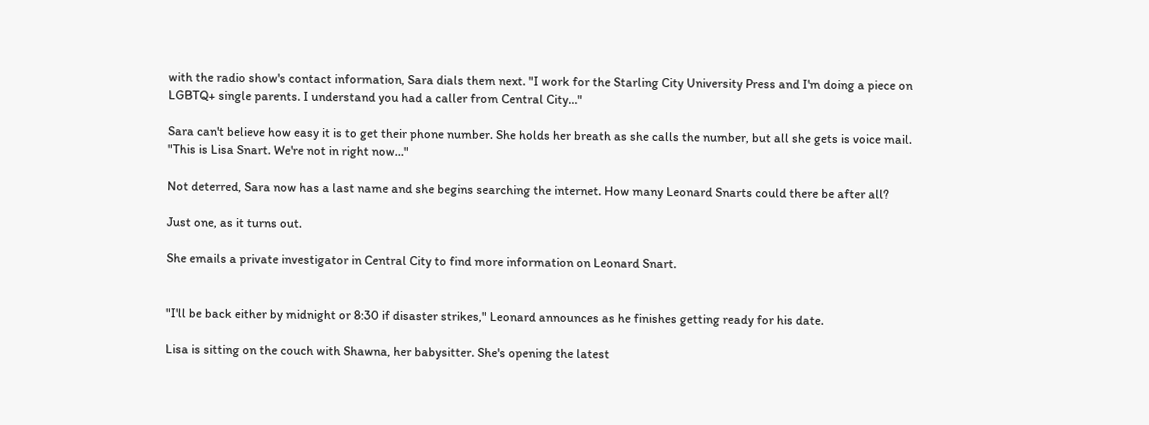with the radio show's contact information, Sara dials them next. "I work for the Starling City University Press and I'm doing a piece on LGBTQ+ single parents. I understand you had a caller from Central City…"

Sara can't believe how easy it is to get their phone number. She holds her breath as she calls the number, but all she gets is voice mail. "This is Lisa Snart. We're not in right now…"

Not deterred, Sara now has a last name and she begins searching the internet. How many Leonard Snarts could there be after all?

Just one, as it turns out.

She emails a private investigator in Central City to find more information on Leonard Snart.


"I'll be back either by midnight or 8:30 if disaster strikes," Leonard announces as he finishes getting ready for his date.

Lisa is sitting on the couch with Shawna, her babysitter. She's opening the latest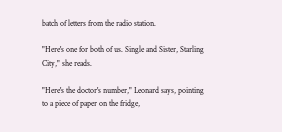batch of letters from the radio station.

"Here's one for both of us. Single and Sister, Starling City," she reads.

"Here's the doctor's number," Leonard says, pointing to a piece of paper on the fridge,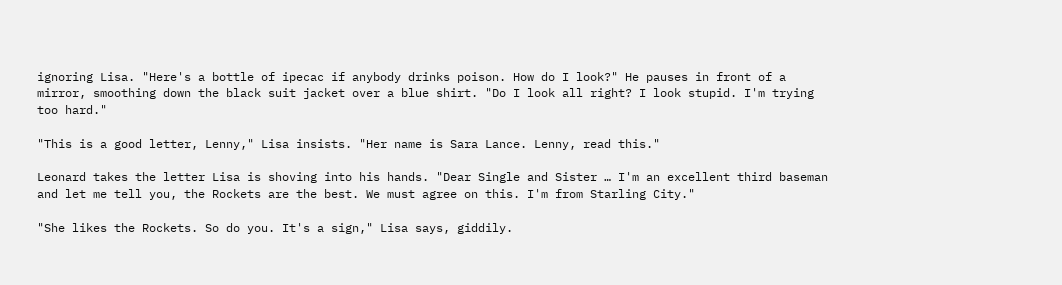ignoring Lisa. "Here's a bottle of ipecac if anybody drinks poison. How do I look?" He pauses in front of a mirror, smoothing down the black suit jacket over a blue shirt. "Do I look all right? I look stupid. I'm trying too hard."

"This is a good letter, Lenny," Lisa insists. "Her name is Sara Lance. Lenny, read this."

Leonard takes the letter Lisa is shoving into his hands. "Dear Single and Sister … I'm an excellent third baseman and let me tell you, the Rockets are the best. We must agree on this. I'm from Starling City."

"She likes the Rockets. So do you. It's a sign," Lisa says, giddily.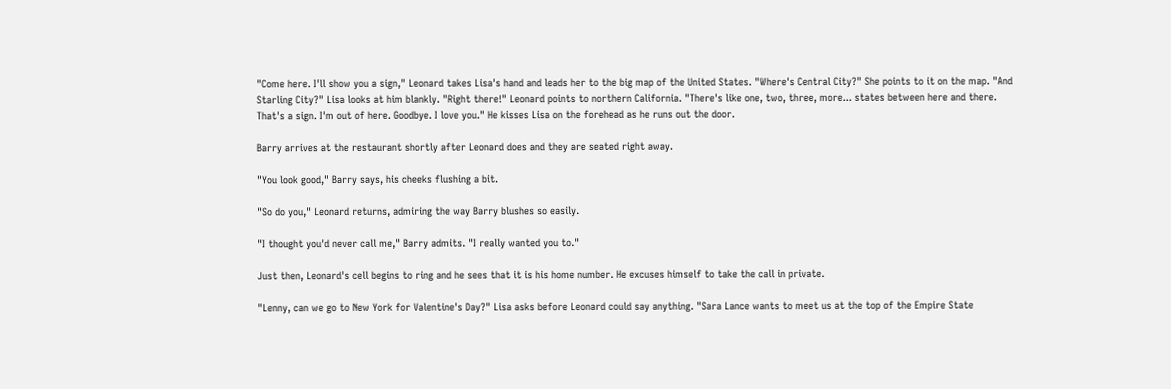"Come here. I'll show you a sign," Leonard takes Lisa's hand and leads her to the big map of the United States. "Where's Central City?" She points to it on the map. "And Starling City?" Lisa looks at him blankly. "Right there!" Leonard points to northern California. "There's like one, two, three, more... states between here and there. That's a sign. I'm out of here. Goodbye. I love you." He kisses Lisa on the forehead as he runs out the door.

Barry arrives at the restaurant shortly after Leonard does and they are seated right away.

"You look good," Barry says, his cheeks flushing a bit.

"So do you," Leonard returns, admiring the way Barry blushes so easily.

"I thought you'd never call me," Barry admits. "I really wanted you to."

Just then, Leonard's cell begins to ring and he sees that it is his home number. He excuses himself to take the call in private.

"Lenny, can we go to New York for Valentine's Day?" Lisa asks before Leonard could say anything. "Sara Lance wants to meet us at the top of the Empire State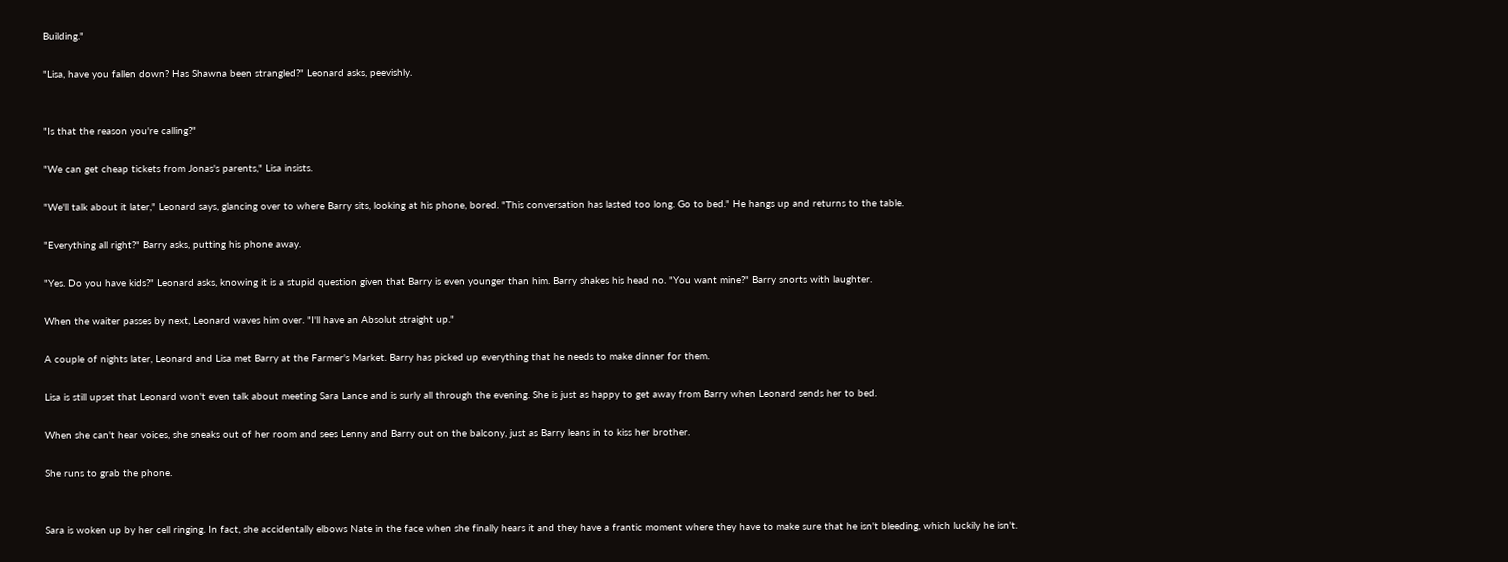Building."

"Lisa, have you fallen down? Has Shawna been strangled?" Leonard asks, peevishly.


"Is that the reason you're calling?"

"We can get cheap tickets from Jonas's parents," Lisa insists.

"We'll talk about it later," Leonard says, glancing over to where Barry sits, looking at his phone, bored. "This conversation has lasted too long. Go to bed." He hangs up and returns to the table.

"Everything all right?" Barry asks, putting his phone away.

"Yes. Do you have kids?" Leonard asks, knowing it is a stupid question given that Barry is even younger than him. Barry shakes his head no. "You want mine?" Barry snorts with laughter.

When the waiter passes by next, Leonard waves him over. "I'll have an Absolut straight up."

A couple of nights later, Leonard and Lisa met Barry at the Farmer's Market. Barry has picked up everything that he needs to make dinner for them.

Lisa is still upset that Leonard won't even talk about meeting Sara Lance and is surly all through the evening. She is just as happy to get away from Barry when Leonard sends her to bed.

When she can't hear voices, she sneaks out of her room and sees Lenny and Barry out on the balcony, just as Barry leans in to kiss her brother.

She runs to grab the phone.


Sara is woken up by her cell ringing. In fact, she accidentally elbows Nate in the face when she finally hears it and they have a frantic moment where they have to make sure that he isn't bleeding, which luckily he isn't.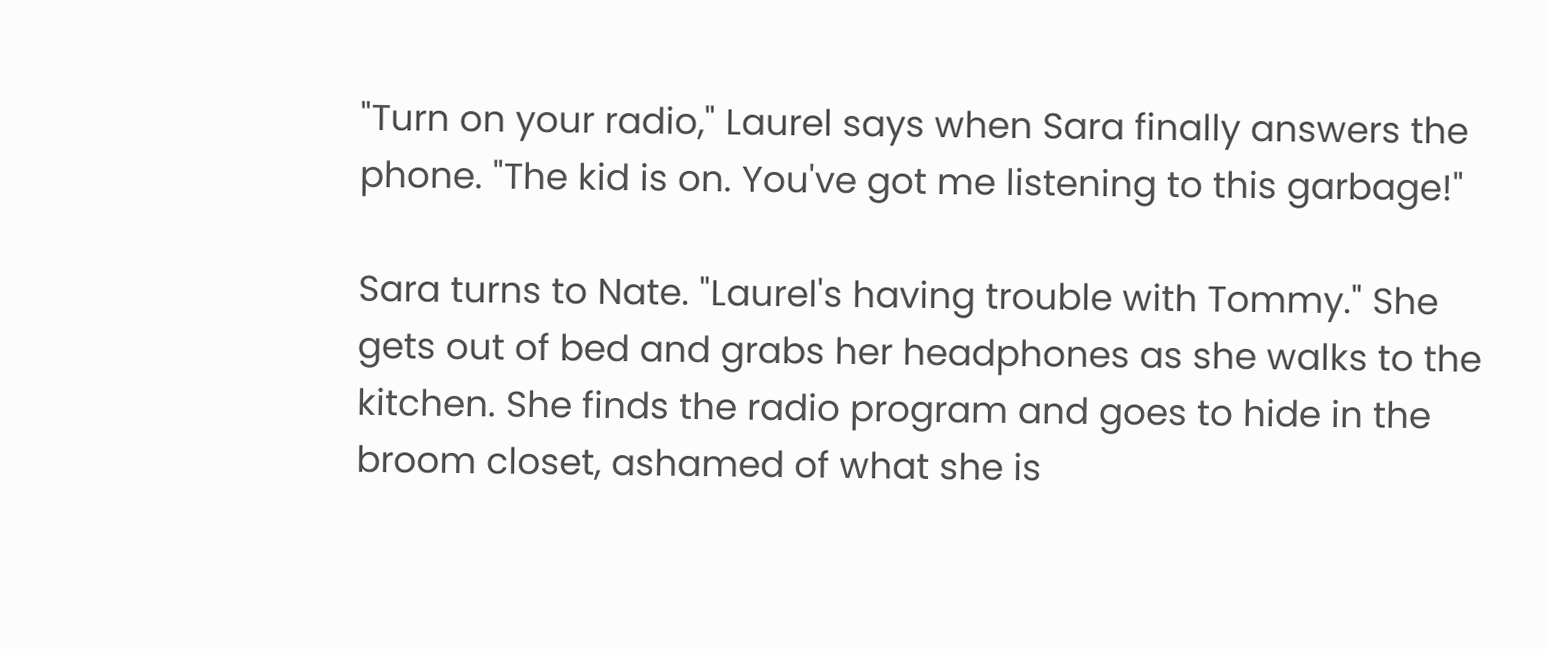"Turn on your radio," Laurel says when Sara finally answers the phone. "The kid is on. You've got me listening to this garbage!"

Sara turns to Nate. "Laurel's having trouble with Tommy." She gets out of bed and grabs her headphones as she walks to the kitchen. She finds the radio program and goes to hide in the broom closet, ashamed of what she is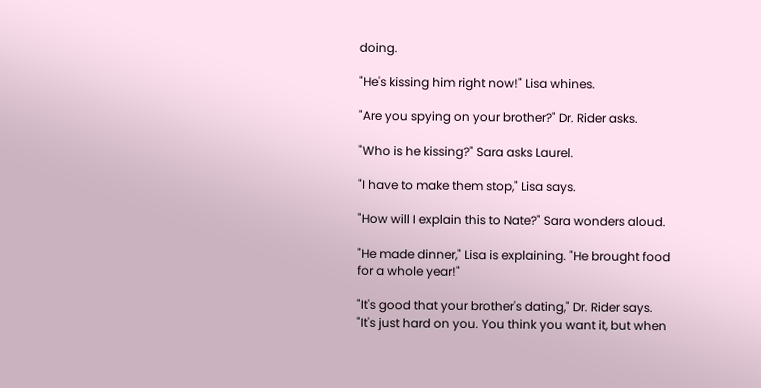doing.

"He's kissing him right now!" Lisa whines.

"Are you spying on your brother?" Dr. Rider asks.

"Who is he kissing?" Sara asks Laurel.

"I have to make them stop," Lisa says.

"How will I explain this to Nate?" Sara wonders aloud.

"He made dinner," Lisa is explaining. "He brought food for a whole year!"

"It's good that your brother's dating," Dr. Rider says. "It's just hard on you. You think you want it, but when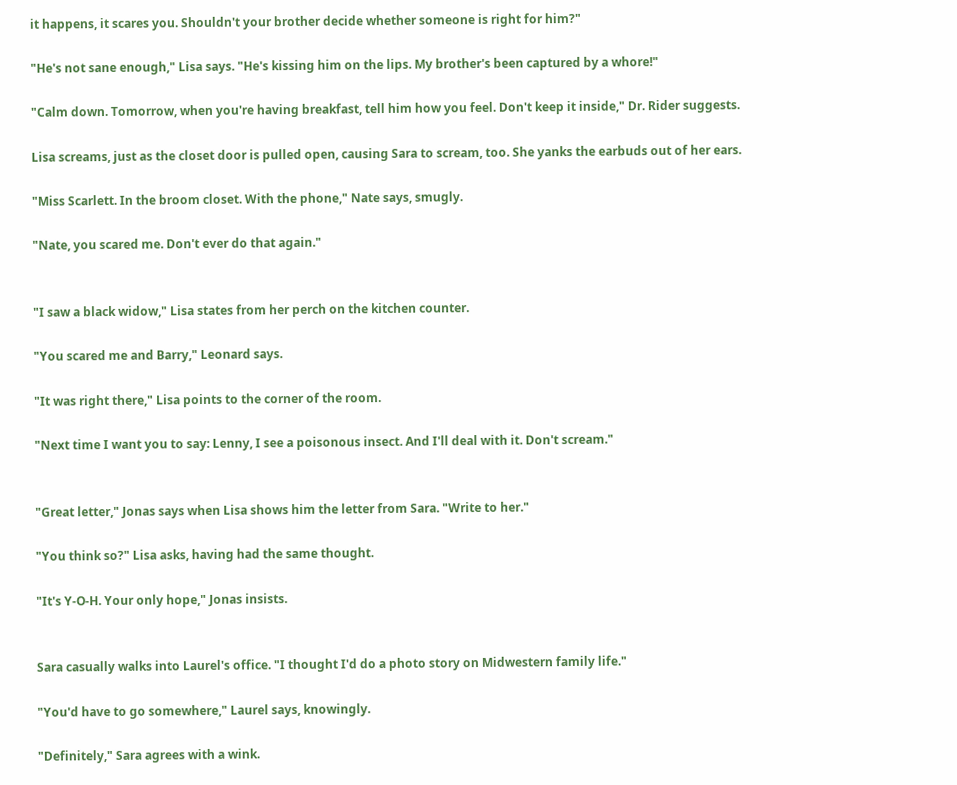it happens, it scares you. Shouldn't your brother decide whether someone is right for him?"

"He's not sane enough," Lisa says. "He's kissing him on the lips. My brother's been captured by a whore!"

"Calm down. Tomorrow, when you're having breakfast, tell him how you feel. Don't keep it inside," Dr. Rider suggests.

Lisa screams, just as the closet door is pulled open, causing Sara to scream, too. She yanks the earbuds out of her ears.

"Miss Scarlett. In the broom closet. With the phone," Nate says, smugly.

"Nate, you scared me. Don't ever do that again."


"I saw a black widow," Lisa states from her perch on the kitchen counter.

"You scared me and Barry," Leonard says.

"It was right there," Lisa points to the corner of the room.

"Next time I want you to say: Lenny, I see a poisonous insect. And I'll deal with it. Don't scream."


"Great letter," Jonas says when Lisa shows him the letter from Sara. "Write to her."

"You think so?" Lisa asks, having had the same thought.

"It's Y-O-H. Your only hope," Jonas insists.


Sara casually walks into Laurel's office. "I thought I'd do a photo story on Midwestern family life."

"You'd have to go somewhere," Laurel says, knowingly.

"Definitely," Sara agrees with a wink.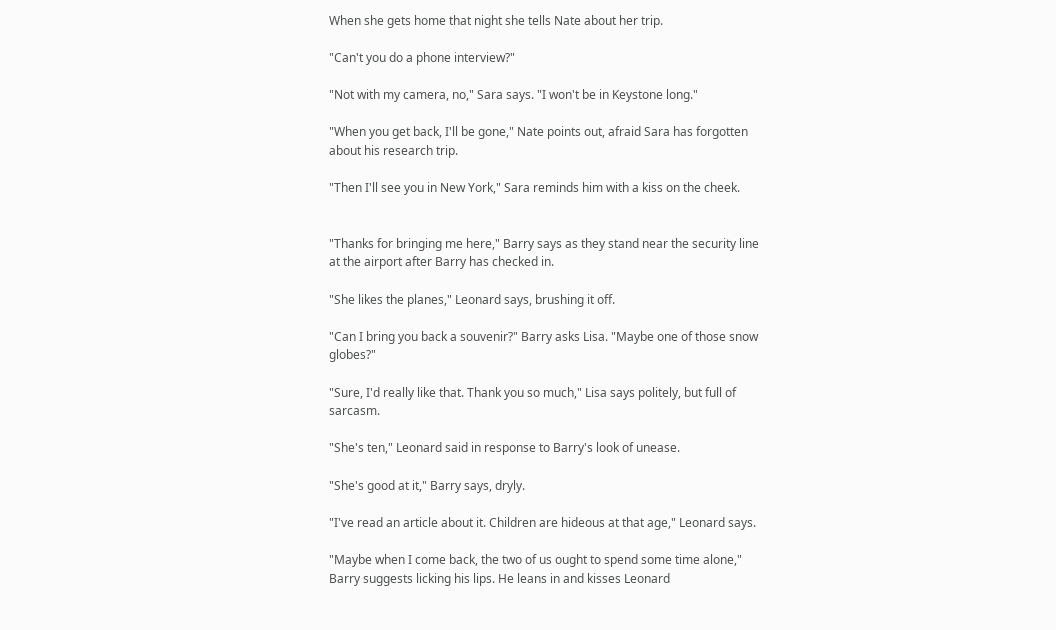When she gets home that night she tells Nate about her trip.

"Can't you do a phone interview?"

"Not with my camera, no," Sara says. "I won't be in Keystone long."

"When you get back, I'll be gone," Nate points out, afraid Sara has forgotten about his research trip.

"Then I'll see you in New York," Sara reminds him with a kiss on the cheek.


"Thanks for bringing me here," Barry says as they stand near the security line at the airport after Barry has checked in.

"She likes the planes," Leonard says, brushing it off.

"Can I bring you back a souvenir?" Barry asks Lisa. "Maybe one of those snow globes?"

"Sure, I'd really like that. Thank you so much," Lisa says politely, but full of sarcasm.

"She's ten," Leonard said in response to Barry's look of unease.

"She's good at it," Barry says, dryly.

"I've read an article about it. Children are hideous at that age," Leonard says.

"Maybe when I come back, the two of us ought to spend some time alone," Barry suggests licking his lips. He leans in and kisses Leonard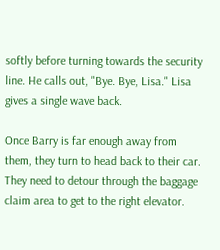softly before turning towards the security line. He calls out, "Bye. Bye, Lisa." Lisa gives a single wave back.

Once Barry is far enough away from them, they turn to head back to their car. They need to detour through the baggage claim area to get to the right elevator.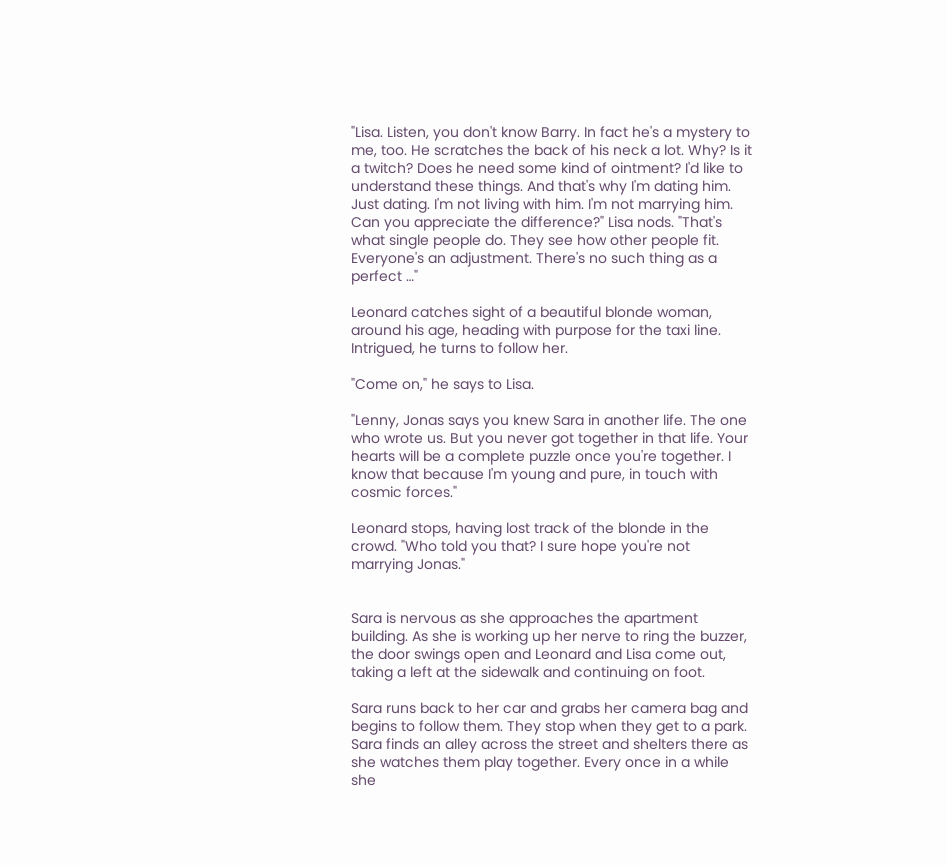"Lisa. Listen, you don't know Barry. In fact he's a mystery to me, too. He scratches the back of his neck a lot. Why? Is it a twitch? Does he need some kind of ointment? I'd like to understand these things. And that's why I'm dating him. Just dating. I'm not living with him. I'm not marrying him. Can you appreciate the difference?" Lisa nods. "That's what single people do. They see how other people fit. Everyone's an adjustment. There's no such thing as a perfect …"

Leonard catches sight of a beautiful blonde woman, around his age, heading with purpose for the taxi line. Intrigued, he turns to follow her.

"Come on," he says to Lisa.

"Lenny, Jonas says you knew Sara in another life. The one who wrote us. But you never got together in that life. Your hearts will be a complete puzzle once you're together. I know that because I'm young and pure, in touch with cosmic forces."

Leonard stops, having lost track of the blonde in the crowd. "Who told you that? I sure hope you're not marrying Jonas."


Sara is nervous as she approaches the apartment building. As she is working up her nerve to ring the buzzer, the door swings open and Leonard and Lisa come out, taking a left at the sidewalk and continuing on foot.

Sara runs back to her car and grabs her camera bag and begins to follow them. They stop when they get to a park. Sara finds an alley across the street and shelters there as she watches them play together. Every once in a while she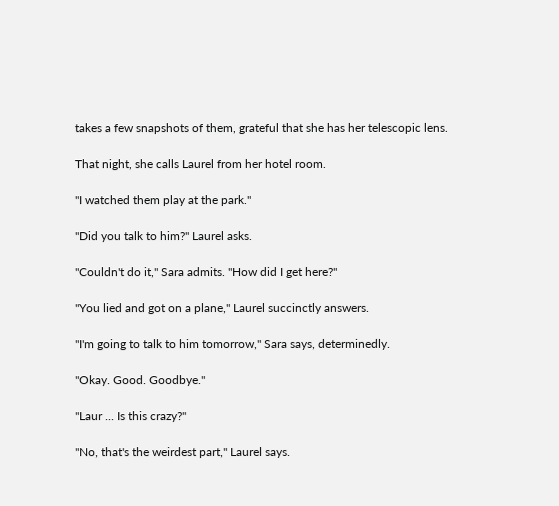takes a few snapshots of them, grateful that she has her telescopic lens.

That night, she calls Laurel from her hotel room.

"I watched them play at the park."

"Did you talk to him?" Laurel asks.

"Couldn't do it," Sara admits. "How did I get here?"

"You lied and got on a plane," Laurel succinctly answers.

"I'm going to talk to him tomorrow," Sara says, determinedly.

"Okay. Good. Goodbye."

"Laur ... Is this crazy?"

"No, that's the weirdest part," Laurel says.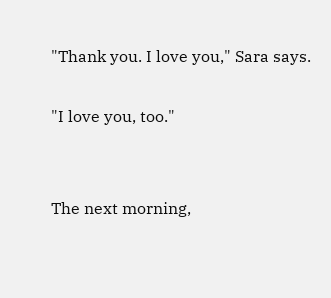"Thank you. I love you," Sara says.

"I love you, too."


The next morning,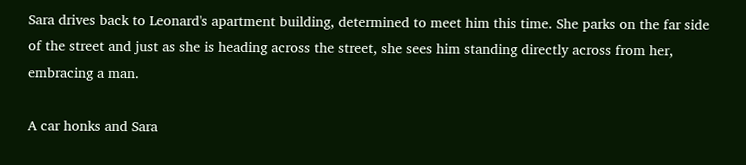Sara drives back to Leonard's apartment building, determined to meet him this time. She parks on the far side of the street and just as she is heading across the street, she sees him standing directly across from her, embracing a man.

A car honks and Sara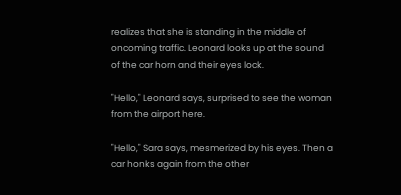realizes that she is standing in the middle of oncoming traffic. Leonard looks up at the sound of the car horn and their eyes lock.

"Hello," Leonard says, surprised to see the woman from the airport here.

"Hello," Sara says, mesmerized by his eyes. Then a car honks again from the other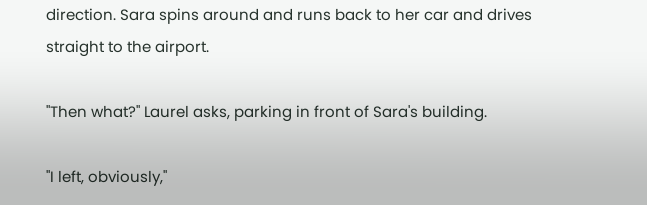direction. Sara spins around and runs back to her car and drives straight to the airport.

"Then what?" Laurel asks, parking in front of Sara's building.

"I left, obviously,"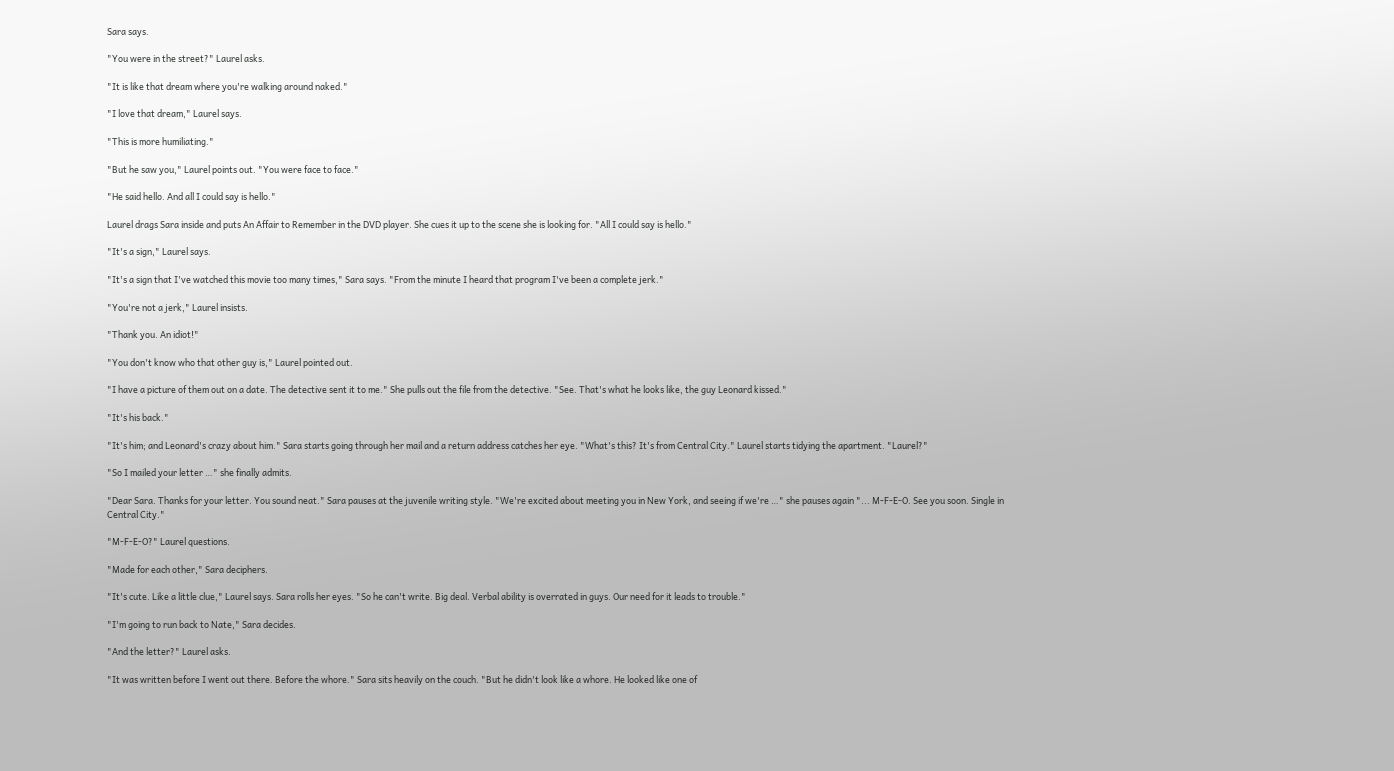Sara says.

"You were in the street?" Laurel asks.

"It is like that dream where you're walking around naked."

"I love that dream," Laurel says.

"This is more humiliating."

"But he saw you," Laurel points out. "You were face to face."

"He said hello. And all I could say is hello."

Laurel drags Sara inside and puts An Affair to Remember in the DVD player. She cues it up to the scene she is looking for. "All I could say is hello."

"It's a sign," Laurel says.

"It's a sign that I've watched this movie too many times," Sara says. "From the minute I heard that program I've been a complete jerk."

"You're not a jerk," Laurel insists.

"Thank you. An idiot!"

"You don't know who that other guy is," Laurel pointed out.

"I have a picture of them out on a date. The detective sent it to me." She pulls out the file from the detective. "See. That's what he looks like, the guy Leonard kissed."

"It's his back."

"It's him; and Leonard's crazy about him." Sara starts going through her mail and a return address catches her eye. "What's this? It's from Central City." Laurel starts tidying the apartment. "Laurel?"

"So I mailed your letter …" she finally admits.

"Dear Sara. Thanks for your letter. You sound neat." Sara pauses at the juvenile writing style. "We're excited about meeting you in New York, and seeing if we're …" she pauses again "... M-F-E-O. See you soon. Single in Central City."

"M-F-E-O?" Laurel questions.

"Made for each other," Sara deciphers.

"It's cute. Like a little clue," Laurel says. Sara rolls her eyes. "So he can't write. Big deal. Verbal ability is overrated in guys. Our need for it leads to trouble."

"I'm going to run back to Nate," Sara decides.

"And the letter?" Laurel asks.

"It was written before I went out there. Before the whore." Sara sits heavily on the couch. "But he didn't look like a whore. He looked like one of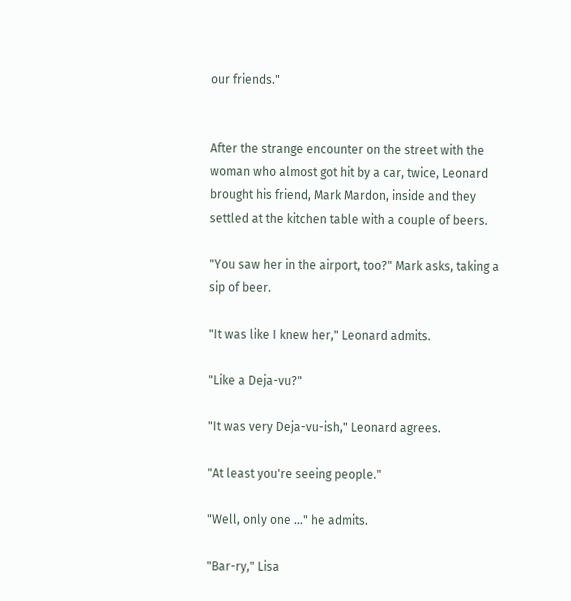our friends."


After the strange encounter on the street with the woman who almost got hit by a car, twice, Leonard brought his friend, Mark Mardon, inside and they settled at the kitchen table with a couple of beers.

"You saw her in the airport, too?" Mark asks, taking a sip of beer.

"It was like I knew her," Leonard admits.

"Like a Deja-vu?"

"It was very Deja-vu-ish," Leonard agrees.

"At least you're seeing people."

"Well, only one …" he admits.

"Bar-ry," Lisa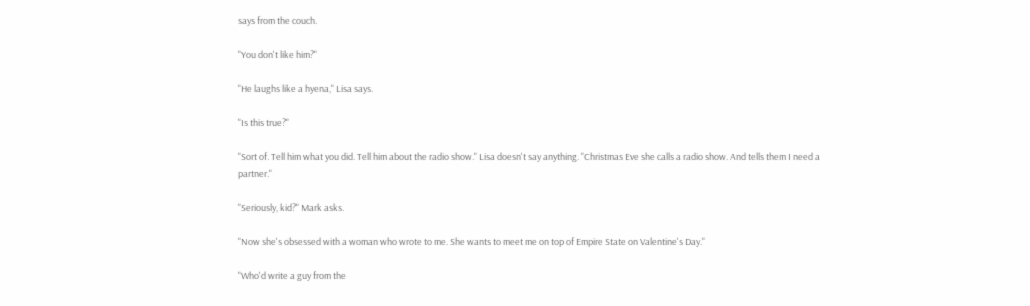says from the couch.

"You don't like him?"

"He laughs like a hyena," Lisa says.

"Is this true?"

"Sort of. Tell him what you did. Tell him about the radio show." Lisa doesn't say anything. "Christmas Eve she calls a radio show. And tells them I need a partner."

"Seriously, kid?" Mark asks.

"Now she's obsessed with a woman who wrote to me. She wants to meet me on top of Empire State on Valentine's Day."

"Who'd write a guy from the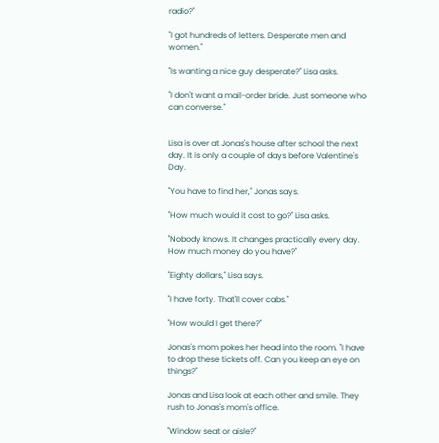radio?"

"I got hundreds of letters. Desperate men and women."

"Is wanting a nice guy desperate?" Lisa asks.

"I don't want a mail-order bride. Just someone who can converse."


Lisa is over at Jonas's house after school the next day. It is only a couple of days before Valentine's Day.

"You have to find her," Jonas says.

"How much would it cost to go?" Lisa asks.

"Nobody knows. It changes practically every day. How much money do you have?"

"Eighty dollars," Lisa says.

"I have forty. That'll cover cabs."

"How would I get there?"

Jonas's mom pokes her head into the room. "I have to drop these tickets off. Can you keep an eye on things?"

Jonas and Lisa look at each other and smile. They rush to Jonas's mom's office.

"Window seat or aisle?"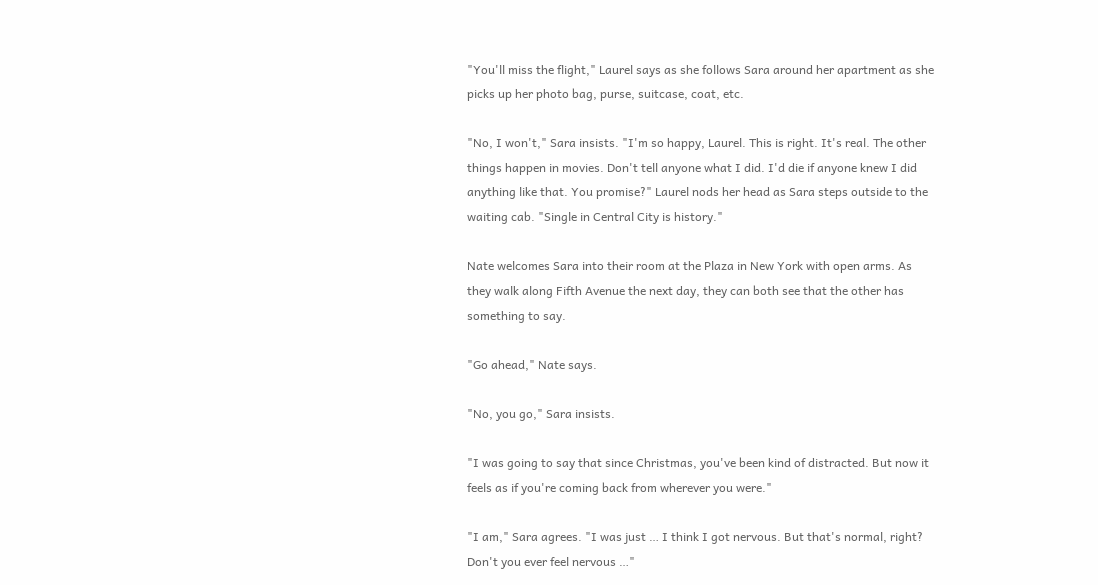"You'll miss the flight," Laurel says as she follows Sara around her apartment as she picks up her photo bag, purse, suitcase, coat, etc.

"No, I won't," Sara insists. "I'm so happy, Laurel. This is right. It's real. The other things happen in movies. Don't tell anyone what I did. I'd die if anyone knew I did anything like that. You promise?" Laurel nods her head as Sara steps outside to the waiting cab. "Single in Central City is history."

Nate welcomes Sara into their room at the Plaza in New York with open arms. As they walk along Fifth Avenue the next day, they can both see that the other has something to say.

"Go ahead," Nate says.

"No, you go," Sara insists.

"I was going to say that since Christmas, you've been kind of distracted. But now it feels as if you're coming back from wherever you were."

"I am," Sara agrees. "I was just … I think I got nervous. But that's normal, right? Don't you ever feel nervous …"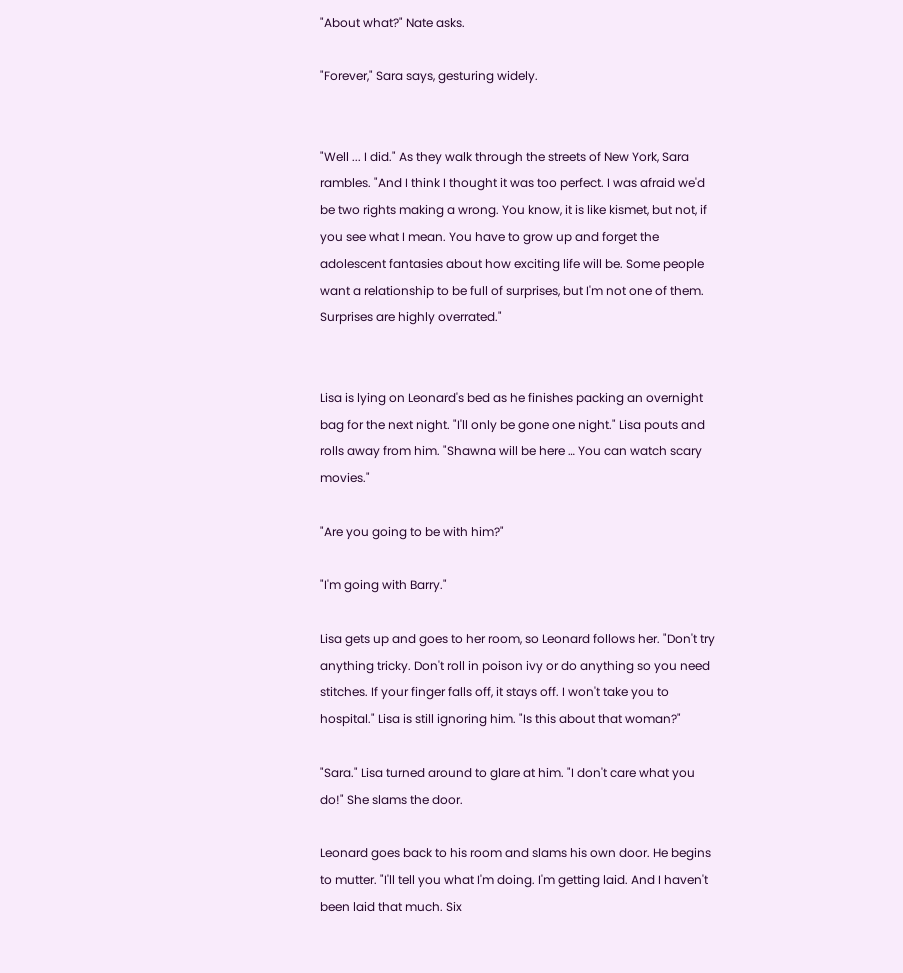"About what?" Nate asks.

"Forever," Sara says, gesturing widely.


"Well ... I did." As they walk through the streets of New York, Sara rambles. "And I think I thought it was too perfect. I was afraid we'd be two rights making a wrong. You know, it is like kismet, but not, if you see what I mean. You have to grow up and forget the adolescent fantasies about how exciting life will be. Some people want a relationship to be full of surprises, but I'm not one of them. Surprises are highly overrated."


Lisa is lying on Leonard's bed as he finishes packing an overnight bag for the next night. "I'll only be gone one night." Lisa pouts and rolls away from him. "Shawna will be here … You can watch scary movies."

"Are you going to be with him?"

"I'm going with Barry."

Lisa gets up and goes to her room, so Leonard follows her. "Don't try anything tricky. Don't roll in poison ivy or do anything so you need stitches. If your finger falls off, it stays off. I won't take you to hospital." Lisa is still ignoring him. "Is this about that woman?"

"Sara." Lisa turned around to glare at him. "I don't care what you do!" She slams the door.

Leonard goes back to his room and slams his own door. He begins to mutter. "I'll tell you what I'm doing. I'm getting laid. And I haven't been laid that much. Six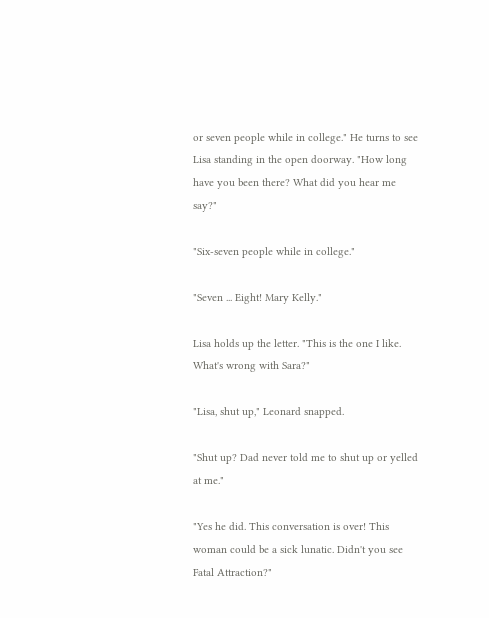or seven people while in college." He turns to see Lisa standing in the open doorway. "How long have you been there? What did you hear me say?"

"Six-seven people while in college."

"Seven ... Eight! Mary Kelly."

Lisa holds up the letter. "This is the one I like. What's wrong with Sara?"

"Lisa, shut up," Leonard snapped.

"Shut up? Dad never told me to shut up or yelled at me."

"Yes he did. This conversation is over! This woman could be a sick lunatic. Didn't you see Fatal Attraction?"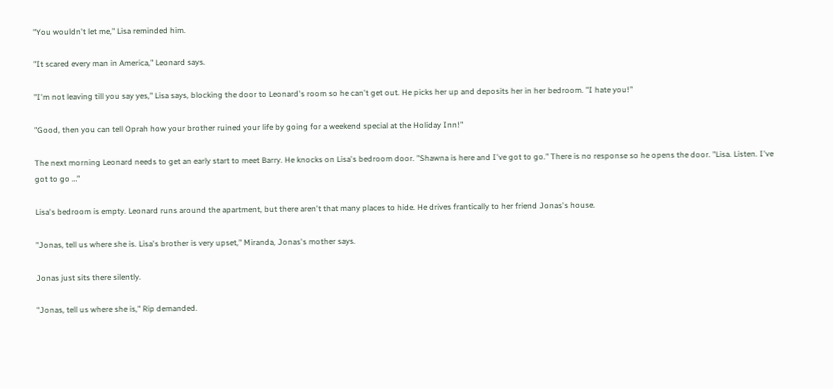"You wouldn't let me," Lisa reminded him.

"It scared every man in America," Leonard says.

"I'm not leaving till you say yes," Lisa says, blocking the door to Leonard's room so he can't get out. He picks her up and deposits her in her bedroom. "I hate you!"

"Good, then you can tell Oprah how your brother ruined your life by going for a weekend special at the Holiday Inn!"

The next morning Leonard needs to get an early start to meet Barry. He knocks on Lisa's bedroom door. "Shawna is here and I've got to go." There is no response so he opens the door. "Lisa. Listen. I've got to go …"

Lisa's bedroom is empty. Leonard runs around the apartment, but there aren't that many places to hide. He drives frantically to her friend Jonas's house.

"Jonas, tell us where she is. Lisa's brother is very upset," Miranda, Jonas's mother says.

Jonas just sits there silently.

"Jonas, tell us where she is," Rip demanded.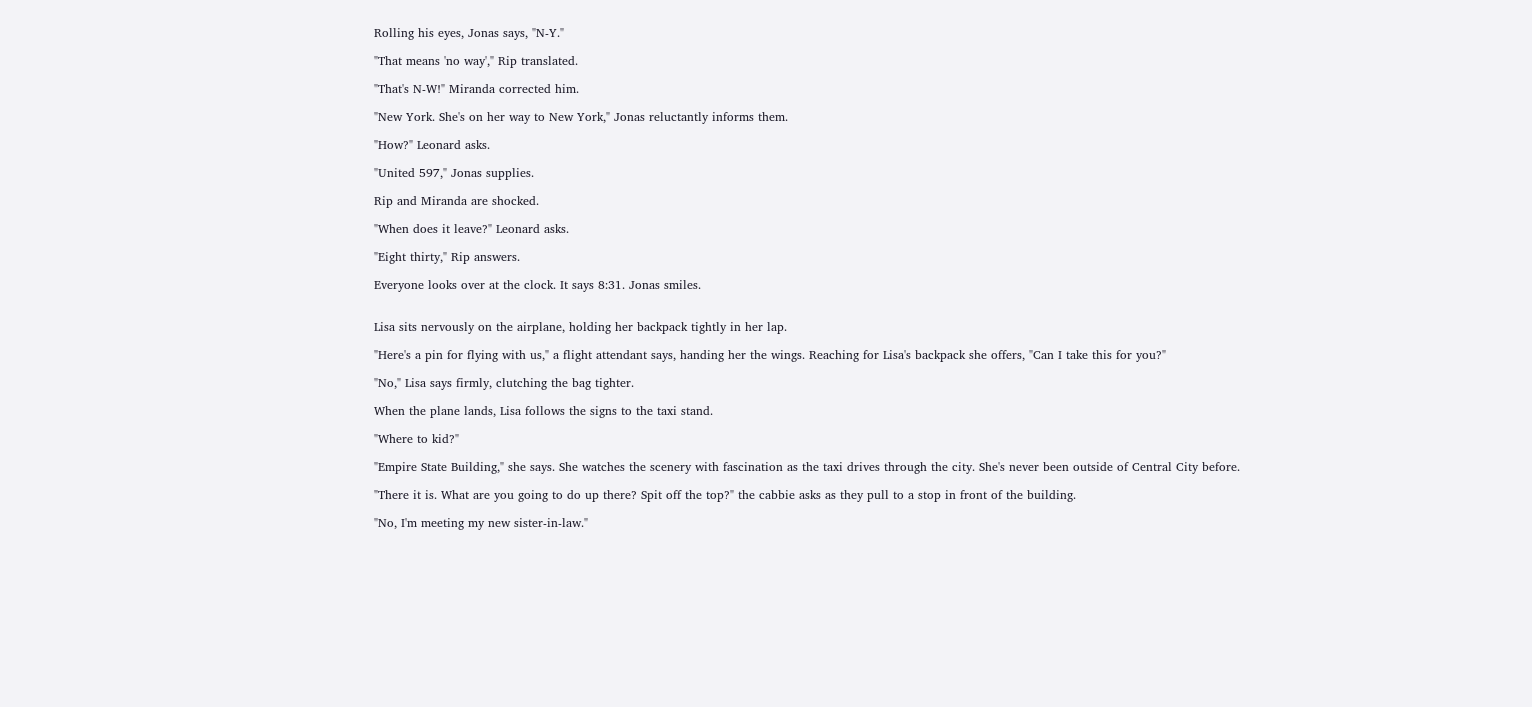Rolling his eyes, Jonas says, "N-Y."

"That means 'no way'," Rip translated.

"That's N-W!" Miranda corrected him.

"New York. She's on her way to New York," Jonas reluctantly informs them.

"How?" Leonard asks.

"United 597," Jonas supplies.

Rip and Miranda are shocked.

"When does it leave?" Leonard asks.

"Eight thirty," Rip answers.

Everyone looks over at the clock. It says 8:31. Jonas smiles.


Lisa sits nervously on the airplane, holding her backpack tightly in her lap.

"Here's a pin for flying with us," a flight attendant says, handing her the wings. Reaching for Lisa's backpack she offers, "Can I take this for you?"

"No," Lisa says firmly, clutching the bag tighter.

When the plane lands, Lisa follows the signs to the taxi stand.

"Where to kid?"

"Empire State Building," she says. She watches the scenery with fascination as the taxi drives through the city. She's never been outside of Central City before.

"There it is. What are you going to do up there? Spit off the top?" the cabbie asks as they pull to a stop in front of the building.

"No, I'm meeting my new sister-in-law."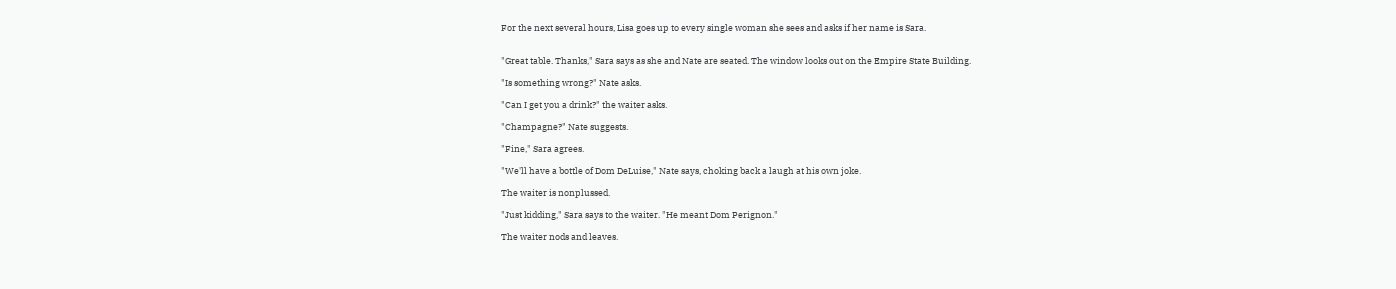For the next several hours, Lisa goes up to every single woman she sees and asks if her name is Sara.


"Great table. Thanks," Sara says as she and Nate are seated. The window looks out on the Empire State Building.

"Is something wrong?" Nate asks.

"Can I get you a drink?" the waiter asks.

"Champagne?" Nate suggests.

"Fine," Sara agrees.

"We'll have a bottle of Dom DeLuise," Nate says, choking back a laugh at his own joke.

The waiter is nonplussed.

"Just kidding," Sara says to the waiter. "He meant Dom Perignon."

The waiter nods and leaves.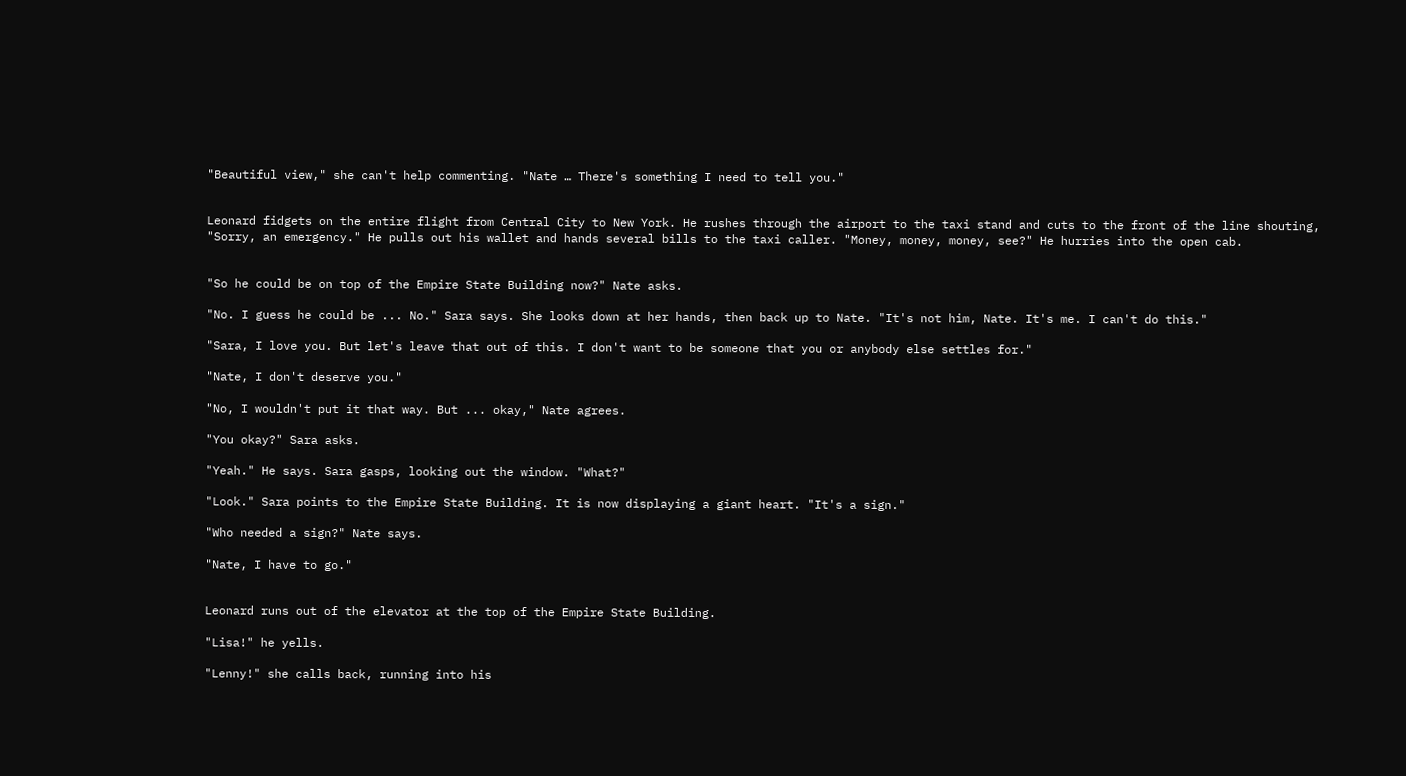"Beautiful view," she can't help commenting. "Nate … There's something I need to tell you."


Leonard fidgets on the entire flight from Central City to New York. He rushes through the airport to the taxi stand and cuts to the front of the line shouting, "Sorry, an emergency." He pulls out his wallet and hands several bills to the taxi caller. "Money, money, money, see?" He hurries into the open cab.


"So he could be on top of the Empire State Building now?" Nate asks.

"No. I guess he could be ... No." Sara says. She looks down at her hands, then back up to Nate. "It's not him, Nate. It's me. I can't do this."

"Sara, I love you. But let's leave that out of this. I don't want to be someone that you or anybody else settles for."

"Nate, I don't deserve you."

"No, I wouldn't put it that way. But ... okay," Nate agrees.

"You okay?" Sara asks.

"Yeah." He says. Sara gasps, looking out the window. "What?"

"Look." Sara points to the Empire State Building. It is now displaying a giant heart. "It's a sign."

"Who needed a sign?" Nate says.

"Nate, I have to go."


Leonard runs out of the elevator at the top of the Empire State Building.

"Lisa!" he yells.

"Lenny!" she calls back, running into his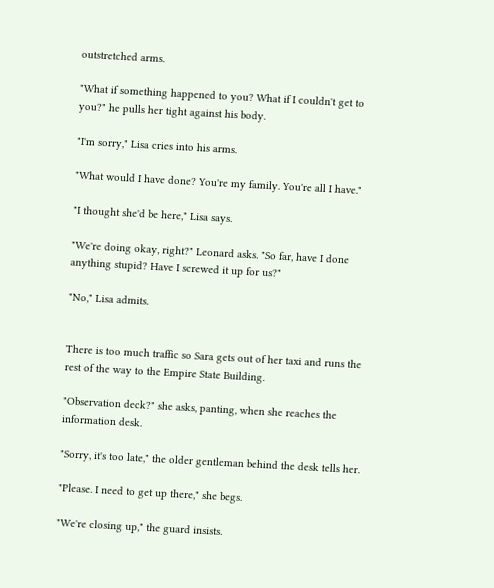outstretched arms.

"What if something happened to you? What if I couldn't get to you?" he pulls her tight against his body.

"I'm sorry," Lisa cries into his arms.

"What would I have done? You're my family. You're all I have."

"I thought she'd be here," Lisa says.

"We're doing okay, right?" Leonard asks. "So far, have I done anything stupid? Have I screwed it up for us?"

"No," Lisa admits.


There is too much traffic so Sara gets out of her taxi and runs the rest of the way to the Empire State Building.

"Observation deck?" she asks, panting, when she reaches the information desk.

"Sorry, it's too late," the older gentleman behind the desk tells her.

"Please. I need to get up there," she begs.

"We're closing up," the guard insists.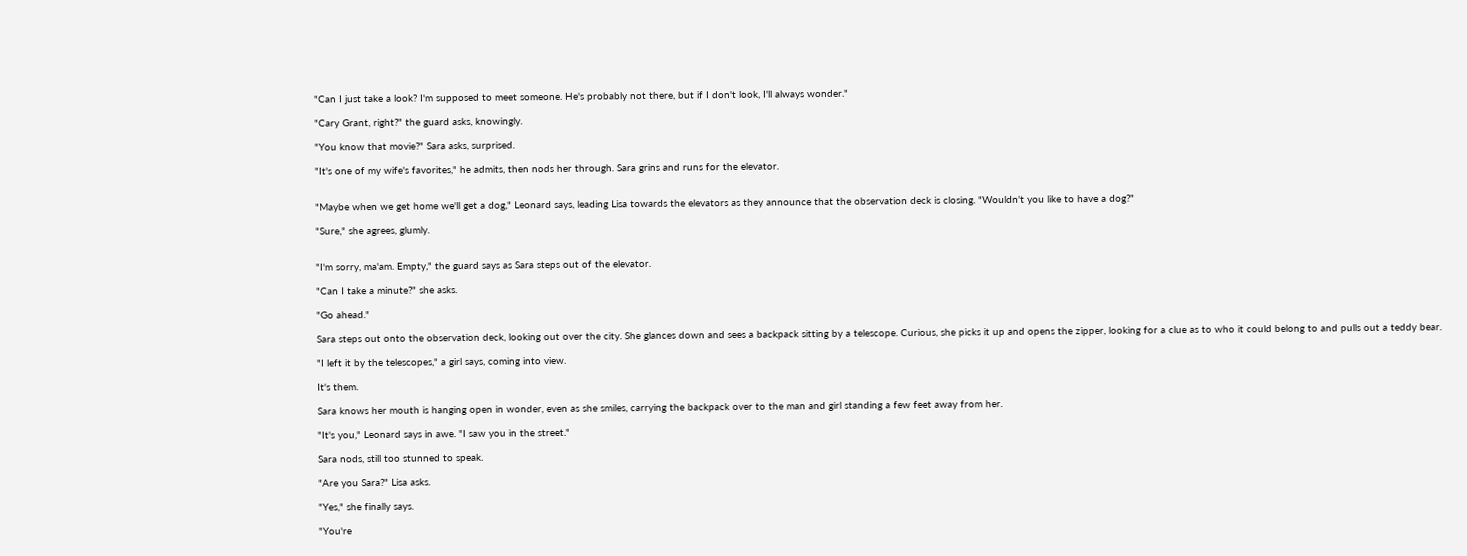"Can I just take a look? I'm supposed to meet someone. He's probably not there, but if I don't look, I'll always wonder."

"Cary Grant, right?" the guard asks, knowingly.

"You know that movie?" Sara asks, surprised.

"It's one of my wife's favorites," he admits, then nods her through. Sara grins and runs for the elevator.


"Maybe when we get home we'll get a dog," Leonard says, leading Lisa towards the elevators as they announce that the observation deck is closing. "Wouldn't you like to have a dog?"

"Sure," she agrees, glumly.


"I'm sorry, ma'am. Empty," the guard says as Sara steps out of the elevator.

"Can I take a minute?" she asks.

"Go ahead."

Sara steps out onto the observation deck, looking out over the city. She glances down and sees a backpack sitting by a telescope. Curious, she picks it up and opens the zipper, looking for a clue as to who it could belong to and pulls out a teddy bear.

"I left it by the telescopes," a girl says, coming into view.

It's them.

Sara knows her mouth is hanging open in wonder, even as she smiles, carrying the backpack over to the man and girl standing a few feet away from her.

"It's you," Leonard says in awe. "I saw you in the street."

Sara nods, still too stunned to speak.

"Are you Sara?" Lisa asks.

"Yes," she finally says.

"You're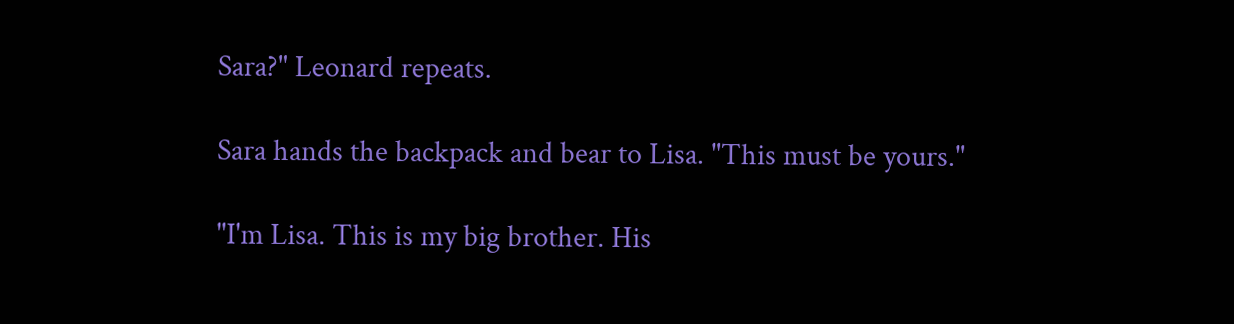Sara?" Leonard repeats.

Sara hands the backpack and bear to Lisa. "This must be yours."

"I'm Lisa. This is my big brother. His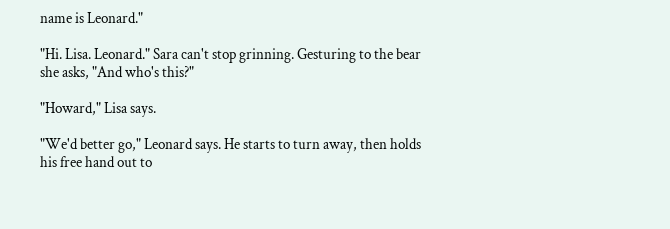name is Leonard."

"Hi. Lisa. Leonard." Sara can't stop grinning. Gesturing to the bear she asks, "And who's this?"

"Howard," Lisa says.

"We'd better go," Leonard says. He starts to turn away, then holds his free hand out to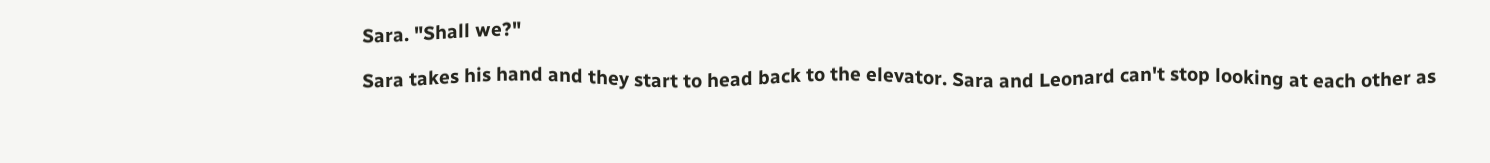Sara. "Shall we?"

Sara takes his hand and they start to head back to the elevator. Sara and Leonard can't stop looking at each other as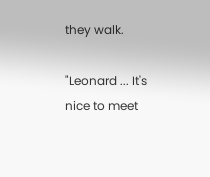they walk.

"Leonard ... It's nice to meet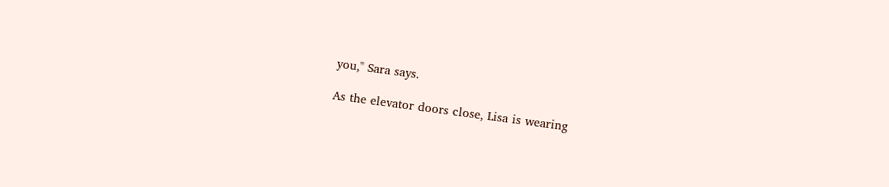you," Sara says.

As the elevator doors close, Lisa is wearing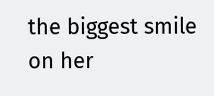the biggest smile on her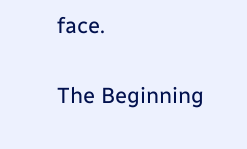face.

The Beginning